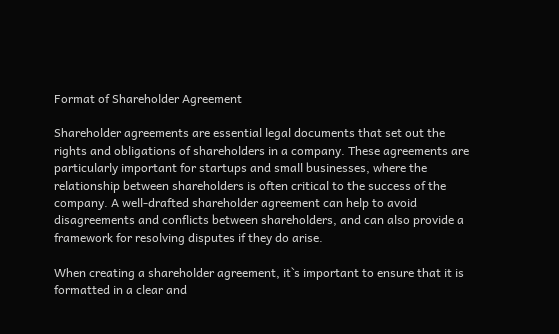Format of Shareholder Agreement

Shareholder agreements are essential legal documents that set out the rights and obligations of shareholders in a company. These agreements are particularly important for startups and small businesses, where the relationship between shareholders is often critical to the success of the company. A well-drafted shareholder agreement can help to avoid disagreements and conflicts between shareholders, and can also provide a framework for resolving disputes if they do arise.

When creating a shareholder agreement, it`s important to ensure that it is formatted in a clear and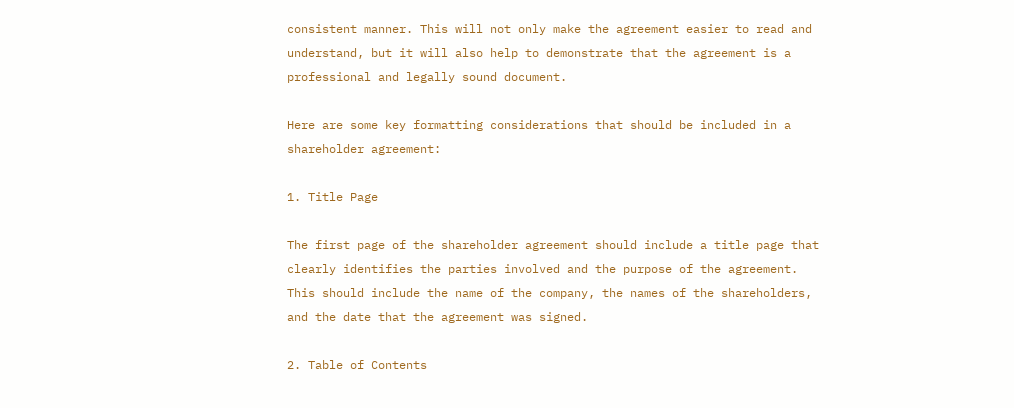consistent manner. This will not only make the agreement easier to read and understand, but it will also help to demonstrate that the agreement is a professional and legally sound document.

Here are some key formatting considerations that should be included in a shareholder agreement:

1. Title Page

The first page of the shareholder agreement should include a title page that clearly identifies the parties involved and the purpose of the agreement. This should include the name of the company, the names of the shareholders, and the date that the agreement was signed.

2. Table of Contents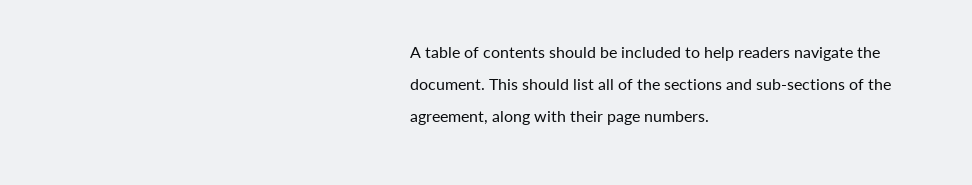A table of contents should be included to help readers navigate the document. This should list all of the sections and sub-sections of the agreement, along with their page numbers.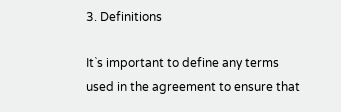3. Definitions

It`s important to define any terms used in the agreement to ensure that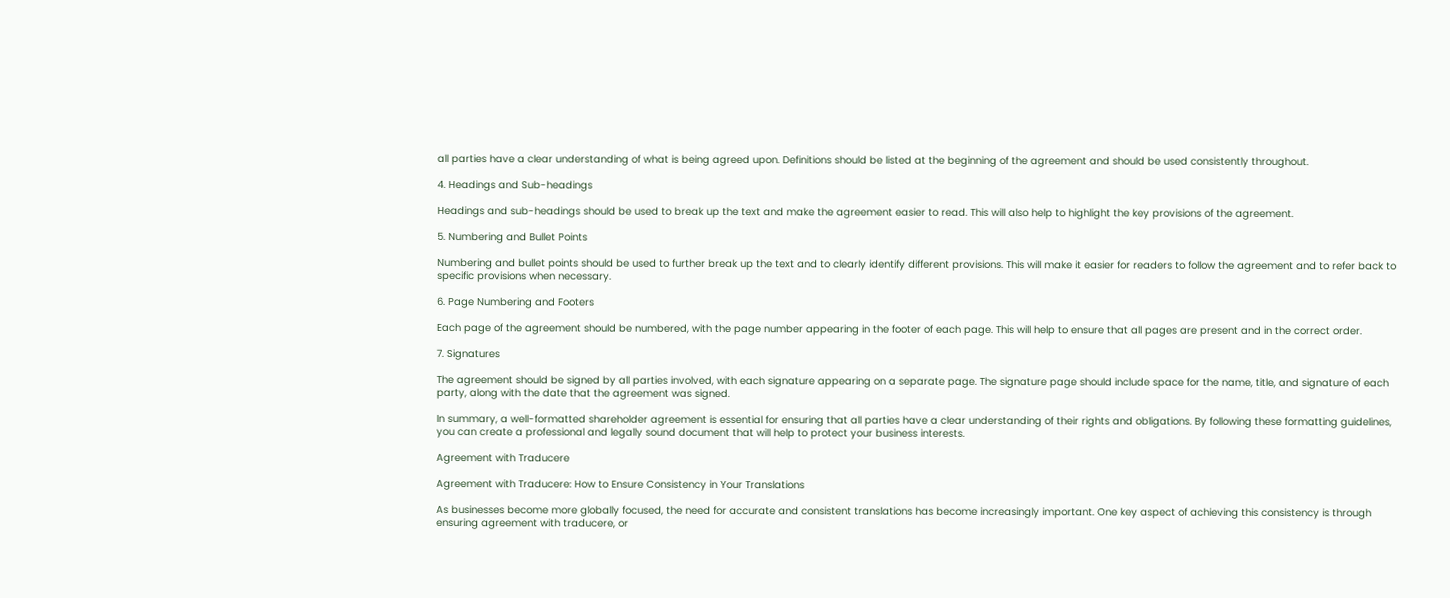all parties have a clear understanding of what is being agreed upon. Definitions should be listed at the beginning of the agreement and should be used consistently throughout.

4. Headings and Sub-headings

Headings and sub-headings should be used to break up the text and make the agreement easier to read. This will also help to highlight the key provisions of the agreement.

5. Numbering and Bullet Points

Numbering and bullet points should be used to further break up the text and to clearly identify different provisions. This will make it easier for readers to follow the agreement and to refer back to specific provisions when necessary.

6. Page Numbering and Footers

Each page of the agreement should be numbered, with the page number appearing in the footer of each page. This will help to ensure that all pages are present and in the correct order.

7. Signatures

The agreement should be signed by all parties involved, with each signature appearing on a separate page. The signature page should include space for the name, title, and signature of each party, along with the date that the agreement was signed.

In summary, a well-formatted shareholder agreement is essential for ensuring that all parties have a clear understanding of their rights and obligations. By following these formatting guidelines, you can create a professional and legally sound document that will help to protect your business interests.

Agreement with Traducere

Agreement with Traducere: How to Ensure Consistency in Your Translations

As businesses become more globally focused, the need for accurate and consistent translations has become increasingly important. One key aspect of achieving this consistency is through ensuring agreement with traducere, or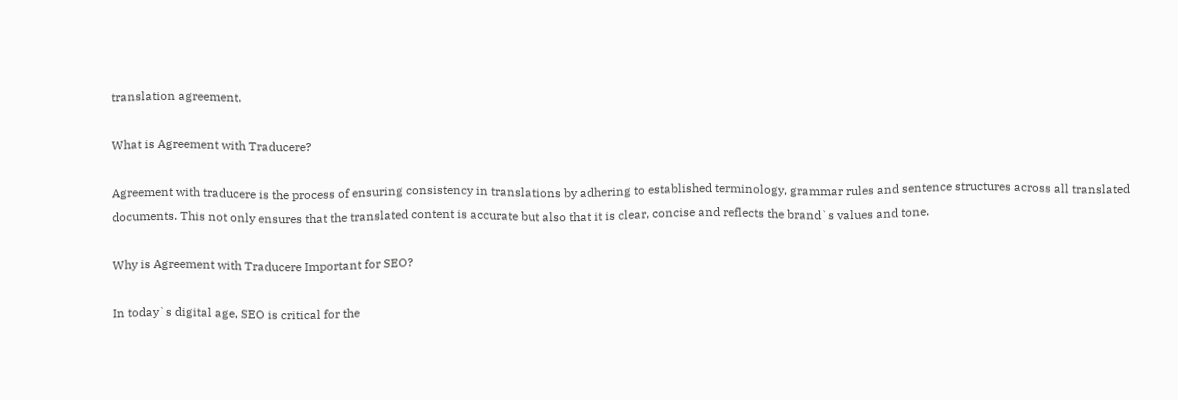translation agreement.

What is Agreement with Traducere?

Agreement with traducere is the process of ensuring consistency in translations by adhering to established terminology, grammar rules and sentence structures across all translated documents. This not only ensures that the translated content is accurate but also that it is clear, concise and reflects the brand`s values and tone.

Why is Agreement with Traducere Important for SEO?

In today`s digital age, SEO is critical for the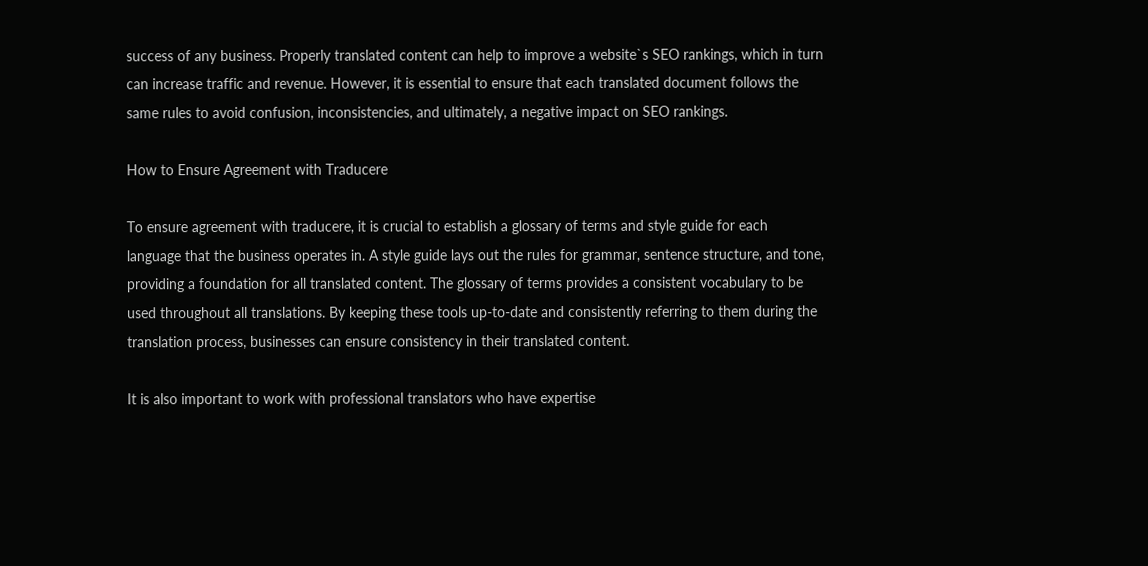success of any business. Properly translated content can help to improve a website`s SEO rankings, which in turn can increase traffic and revenue. However, it is essential to ensure that each translated document follows the same rules to avoid confusion, inconsistencies, and ultimately, a negative impact on SEO rankings.

How to Ensure Agreement with Traducere

To ensure agreement with traducere, it is crucial to establish a glossary of terms and style guide for each language that the business operates in. A style guide lays out the rules for grammar, sentence structure, and tone, providing a foundation for all translated content. The glossary of terms provides a consistent vocabulary to be used throughout all translations. By keeping these tools up-to-date and consistently referring to them during the translation process, businesses can ensure consistency in their translated content.

It is also important to work with professional translators who have expertise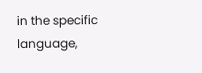in the specific language,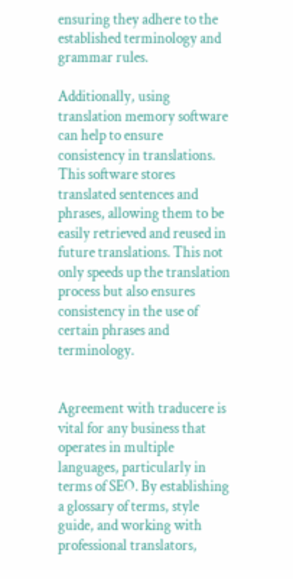ensuring they adhere to the established terminology and grammar rules.

Additionally, using translation memory software can help to ensure consistency in translations. This software stores translated sentences and phrases, allowing them to be easily retrieved and reused in future translations. This not only speeds up the translation process but also ensures consistency in the use of certain phrases and terminology.


Agreement with traducere is vital for any business that operates in multiple languages, particularly in terms of SEO. By establishing a glossary of terms, style guide, and working with professional translators,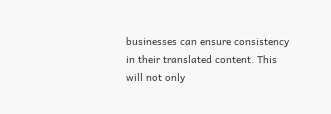businesses can ensure consistency in their translated content. This will not only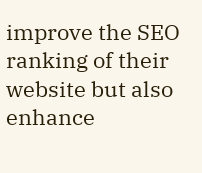improve the SEO ranking of their website but also enhance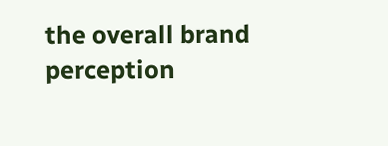the overall brand perception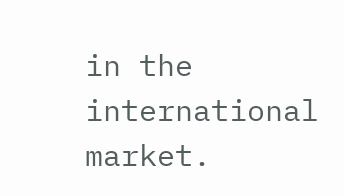in the international market.